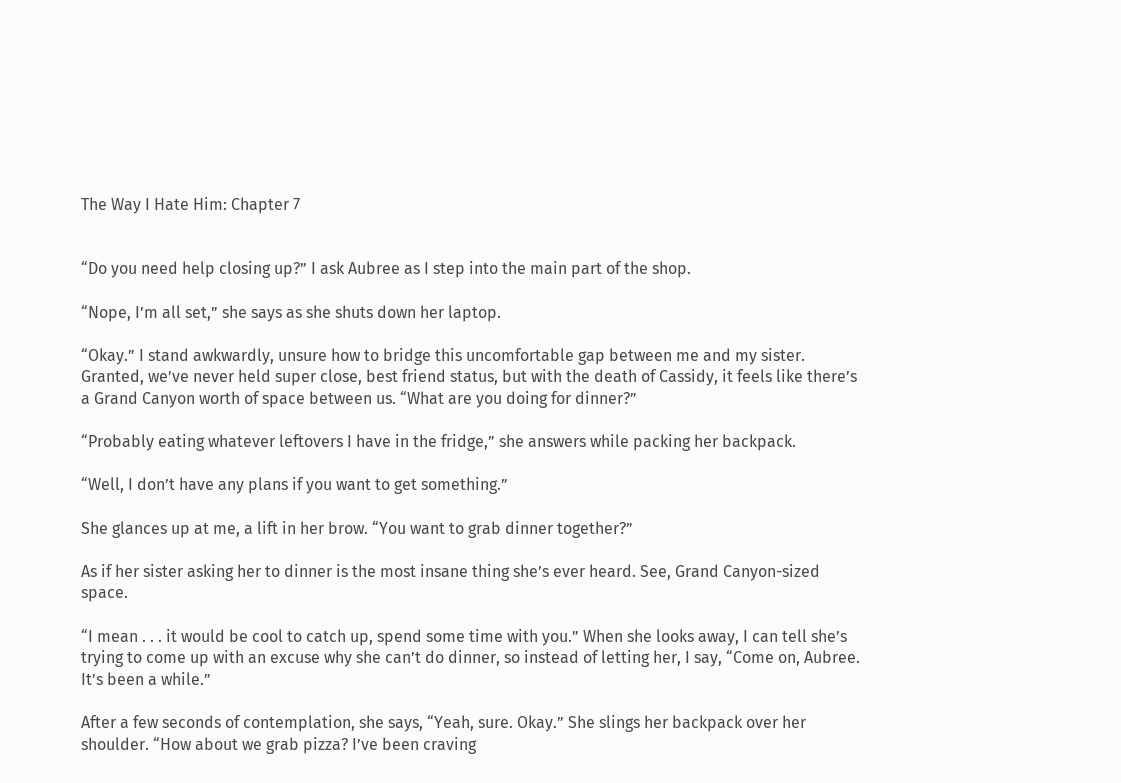The Way I Hate Him: Chapter 7


“Do you need help closing up?” I ask Aubree as I step into the main part of the shop.

“Nope, I’m all set,” she says as she shuts down her laptop.

“Okay.” I stand awkwardly, unsure how to bridge this uncomfortable gap between me and my sister. Granted, we’ve never held super close, best friend status, but with the death of Cassidy, it feels like there’s a Grand Canyon worth of space between us. “What are you doing for dinner?”

“Probably eating whatever leftovers I have in the fridge,” she answers while packing her backpack.

“Well, I don’t have any plans if you want to get something.”

She glances up at me, a lift in her brow. “You want to grab dinner together?”

As if her sister asking her to dinner is the most insane thing she’s ever heard. See, Grand Canyon-sized space.

“I mean . . . it would be cool to catch up, spend some time with you.” When she looks away, I can tell she’s trying to come up with an excuse why she can’t do dinner, so instead of letting her, I say, “Come on, Aubree. It’s been a while.”

After a few seconds of contemplation, she says, “Yeah, sure. Okay.” She slings her backpack over her shoulder. “How about we grab pizza? I’ve been craving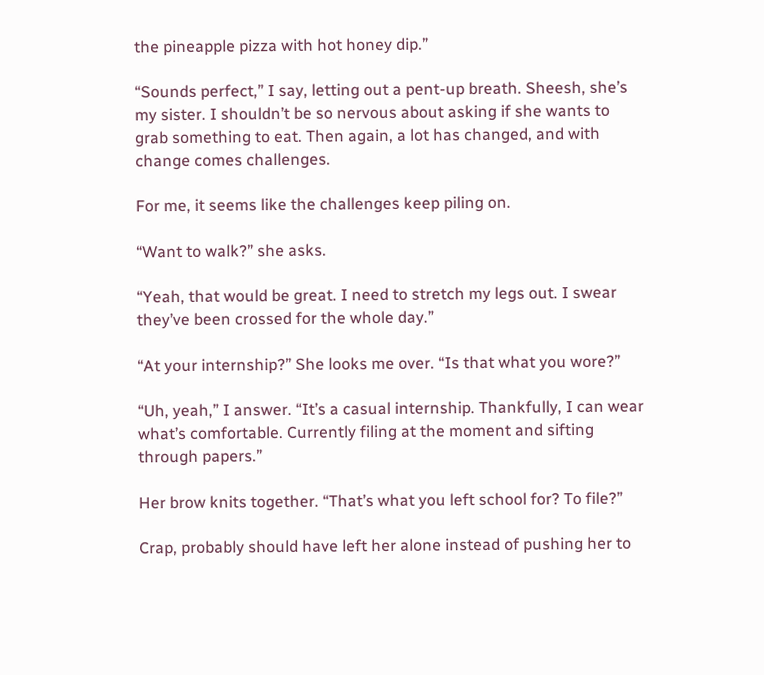the pineapple pizza with hot honey dip.”

“Sounds perfect,” I say, letting out a pent-up breath. Sheesh, she’s my sister. I shouldn’t be so nervous about asking if she wants to grab something to eat. Then again, a lot has changed, and with change comes challenges.

For me, it seems like the challenges keep piling on.

“Want to walk?” she asks.

“Yeah, that would be great. I need to stretch my legs out. I swear they’ve been crossed for the whole day.”

“At your internship?” She looks me over. “Is that what you wore?”

“Uh, yeah,” I answer. “It’s a casual internship. Thankfully, I can wear what’s comfortable. Currently filing at the moment and sifting through papers.”

Her brow knits together. “That’s what you left school for? To file?”

Crap, probably should have left her alone instead of pushing her to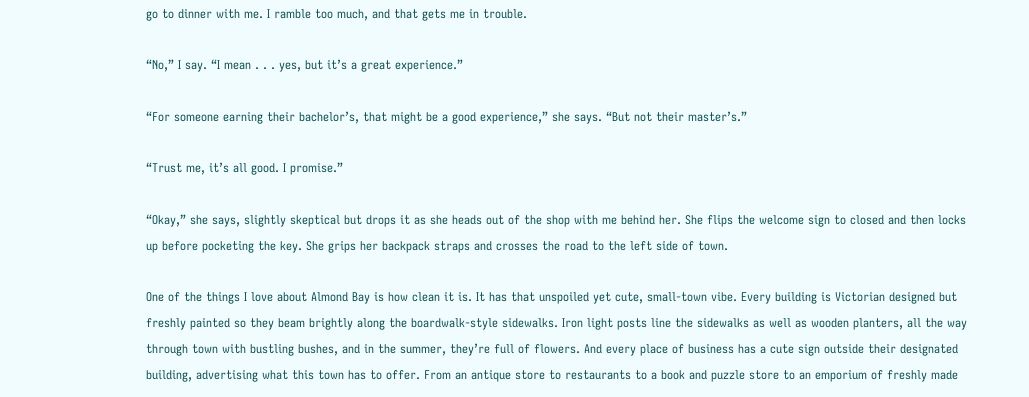go to dinner with me. I ramble too much, and that gets me in trouble.

“No,” I say. “I mean . . . yes, but it’s a great experience.”

“For someone earning their bachelor’s, that might be a good experience,” she says. “But not their master’s.”

“Trust me, it’s all good. I promise.”

“Okay,” she says, slightly skeptical but drops it as she heads out of the shop with me behind her. She flips the welcome sign to closed and then locks up before pocketing the key. She grips her backpack straps and crosses the road to the left side of town.

One of the things I love about Almond Bay is how clean it is. It has that unspoiled yet cute, small-town vibe. Every building is Victorian designed but freshly painted so they beam brightly along the boardwalk-style sidewalks. Iron light posts line the sidewalks as well as wooden planters, all the way through town with bustling bushes, and in the summer, they’re full of flowers. And every place of business has a cute sign outside their designated building, advertising what this town has to offer. From an antique store to restaurants to a book and puzzle store to an emporium of freshly made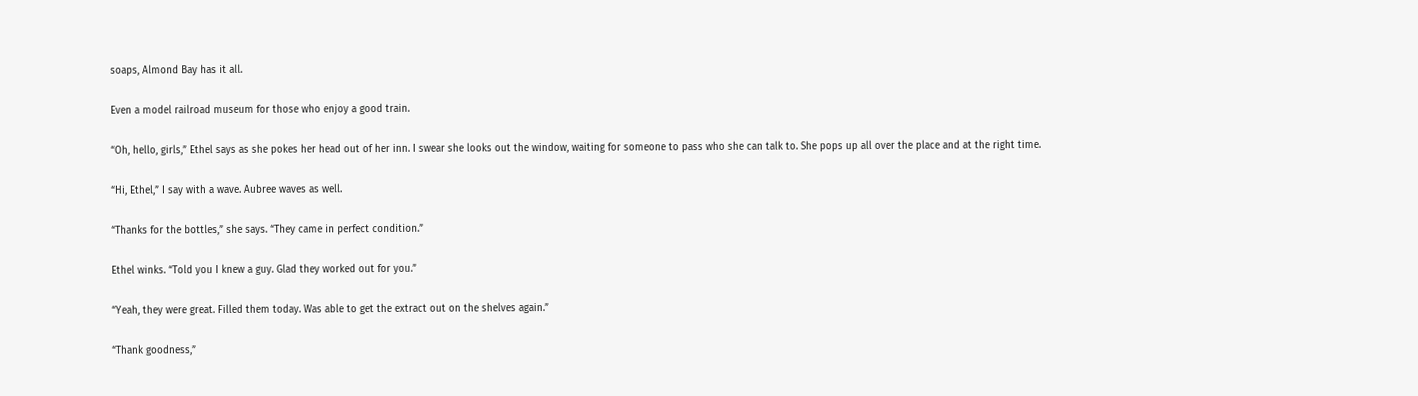soaps, Almond Bay has it all.

Even a model railroad museum for those who enjoy a good train.

“Oh, hello, girls,” Ethel says as she pokes her head out of her inn. I swear she looks out the window, waiting for someone to pass who she can talk to. She pops up all over the place and at the right time.

“Hi, Ethel,” I say with a wave. Aubree waves as well.

“Thanks for the bottles,” she says. “They came in perfect condition.”

Ethel winks. “Told you I knew a guy. Glad they worked out for you.”

“Yeah, they were great. Filled them today. Was able to get the extract out on the shelves again.”

“Thank goodness,”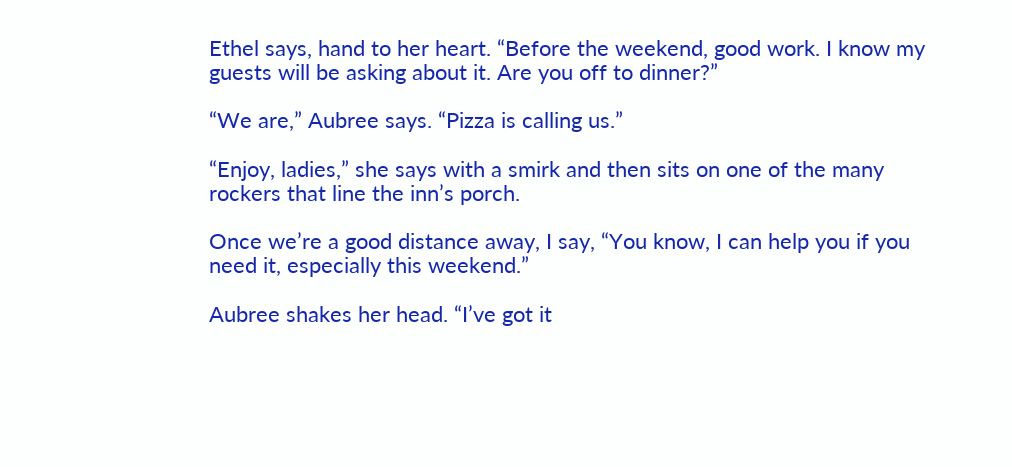Ethel says, hand to her heart. “Before the weekend, good work. I know my guests will be asking about it. Are you off to dinner?”

“We are,” Aubree says. “Pizza is calling us.”

“Enjoy, ladies,” she says with a smirk and then sits on one of the many rockers that line the inn’s porch.

Once we’re a good distance away, I say, “You know, I can help you if you need it, especially this weekend.”

Aubree shakes her head. “I’ve got it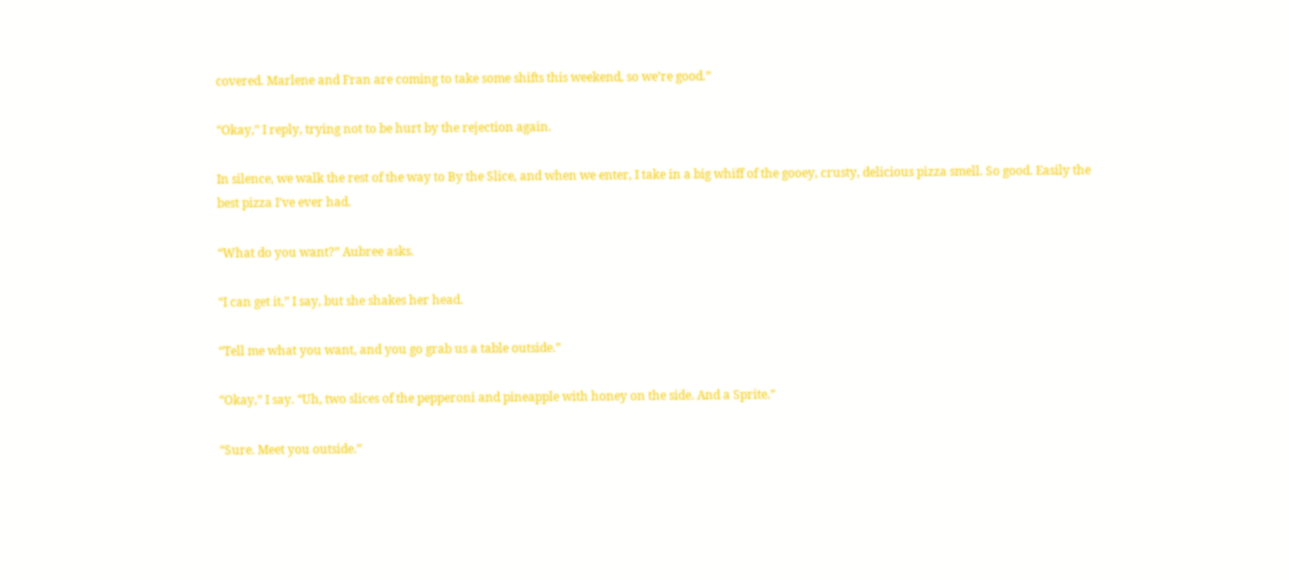covered. Marlene and Fran are coming to take some shifts this weekend, so we’re good.”

“Okay,” I reply, trying not to be hurt by the rejection again.

In silence, we walk the rest of the way to By the Slice, and when we enter, I take in a big whiff of the gooey, crusty, delicious pizza smell. So good. Easily the best pizza I’ve ever had.

“What do you want?” Aubree asks.

“I can get it,” I say, but she shakes her head.

“Tell me what you want, and you go grab us a table outside.”

“Okay,” I say. “Uh, two slices of the pepperoni and pineapple with honey on the side. And a Sprite.”

“Sure. Meet you outside.”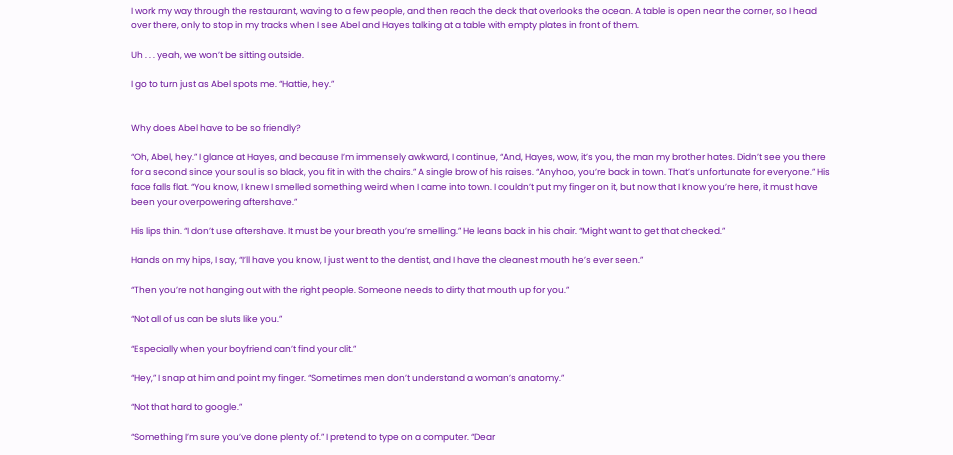I work my way through the restaurant, waving to a few people, and then reach the deck that overlooks the ocean. A table is open near the corner, so I head over there, only to stop in my tracks when I see Abel and Hayes talking at a table with empty plates in front of them.

Uh . . . yeah, we won’t be sitting outside.

I go to turn just as Abel spots me. “Hattie, hey.”


Why does Abel have to be so friendly?

“Oh, Abel, hey.” I glance at Hayes, and because I’m immensely awkward, I continue, “And, Hayes, wow, it’s you, the man my brother hates. Didn’t see you there for a second since your soul is so black, you fit in with the chairs.” A single brow of his raises. “Anyhoo, you’re back in town. That’s unfortunate for everyone.” His face falls flat. “You know, I knew I smelled something weird when I came into town. I couldn’t put my finger on it, but now that I know you’re here, it must have been your overpowering aftershave.”

His lips thin. “I don’t use aftershave. It must be your breath you’re smelling.” He leans back in his chair. “Might want to get that checked.”

Hands on my hips, I say, “I’ll have you know, I just went to the dentist, and I have the cleanest mouth he’s ever seen.”

“Then you’re not hanging out with the right people. Someone needs to dirty that mouth up for you.”

“Not all of us can be sluts like you.”

“Especially when your boyfriend can’t find your clit.”

“Hey,” I snap at him and point my finger. “Sometimes men don’t understand a woman’s anatomy.”

“Not that hard to google.”

“Something I’m sure you’ve done plenty of.” I pretend to type on a computer. “Dear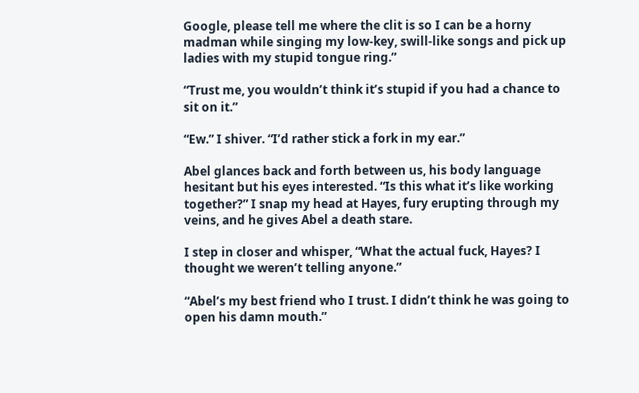Google, please tell me where the clit is so I can be a horny madman while singing my low-key, swill-like songs and pick up ladies with my stupid tongue ring.”

“Trust me, you wouldn’t think it’s stupid if you had a chance to sit on it.”

“Ew.” I shiver. “I’d rather stick a fork in my ear.”

Abel glances back and forth between us, his body language hesitant but his eyes interested. “Is this what it’s like working together?” I snap my head at Hayes, fury erupting through my veins, and he gives Abel a death stare.

I step in closer and whisper, “What the actual fuck, Hayes? I thought we weren’t telling anyone.”

“Abel’s my best friend who I trust. I didn’t think he was going to open his damn mouth.”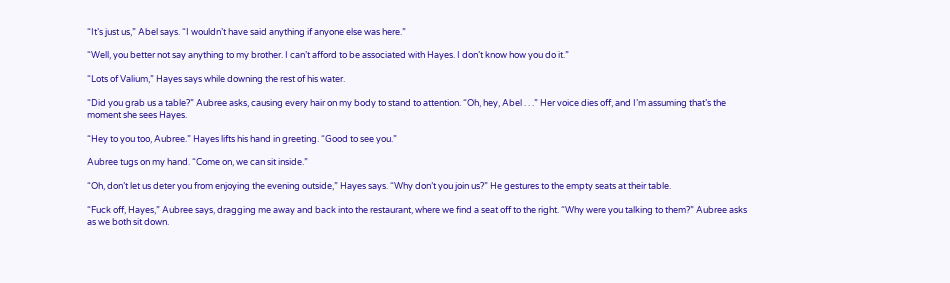“It’s just us,” Abel says. “I wouldn’t have said anything if anyone else was here.”

“Well, you better not say anything to my brother. I can’t afford to be associated with Hayes. I don’t know how you do it.”

“Lots of Valium,” Hayes says while downing the rest of his water.

“Did you grab us a table?” Aubree asks, causing every hair on my body to stand to attention. “Oh, hey, Abel . . .” Her voice dies off, and I’m assuming that’s the moment she sees Hayes.

“Hey to you too, Aubree.” Hayes lifts his hand in greeting. “Good to see you.”

Aubree tugs on my hand. “Come on, we can sit inside.”

“Oh, don’t let us deter you from enjoying the evening outside,” Hayes says. “Why don’t you join us?” He gestures to the empty seats at their table.

“Fuck off, Hayes,” Aubree says, dragging me away and back into the restaurant, where we find a seat off to the right. “Why were you talking to them?” Aubree asks as we both sit down.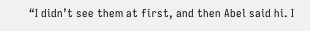“I didn’t see them at first, and then Abel said hi. I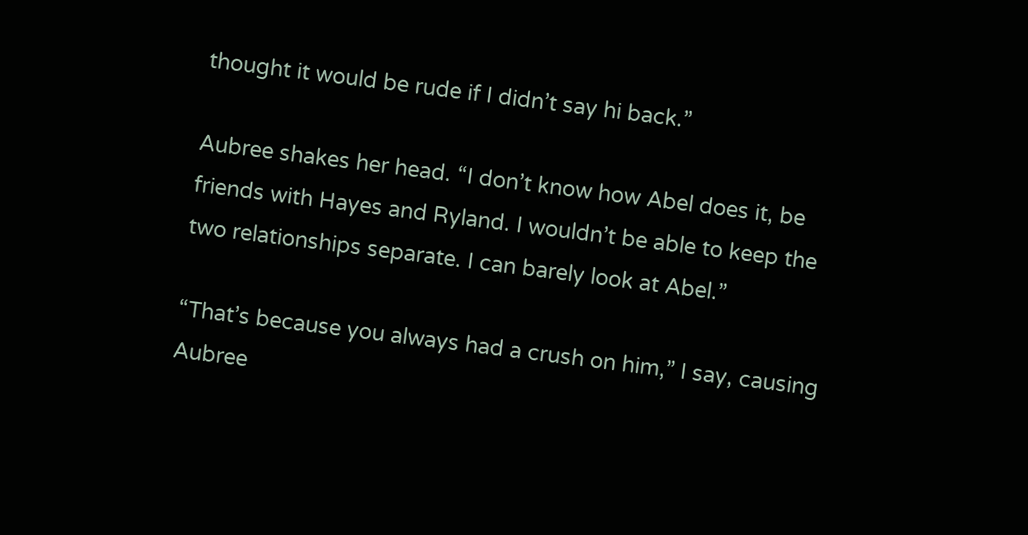thought it would be rude if I didn’t say hi back.”

Aubree shakes her head. “I don’t know how Abel does it, be friends with Hayes and Ryland. I wouldn’t be able to keep the two relationships separate. I can barely look at Abel.”

“That’s because you always had a crush on him,” I say, causing Aubree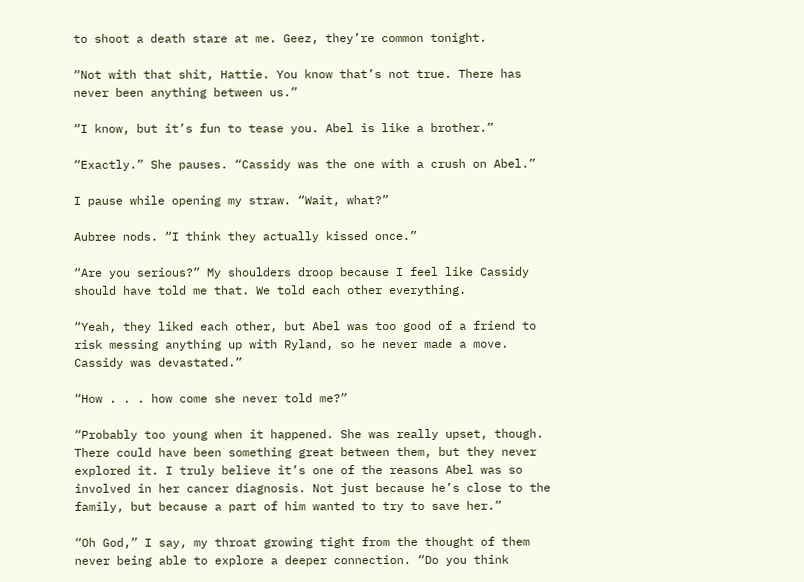to shoot a death stare at me. Geez, they’re common tonight.

“Not with that shit, Hattie. You know that’s not true. There has never been anything between us.”

“I know, but it’s fun to tease you. Abel is like a brother.”

“Exactly.” She pauses. “Cassidy was the one with a crush on Abel.”

I pause while opening my straw. “Wait, what?”

Aubree nods. “I think they actually kissed once.”

“Are you serious?” My shoulders droop because I feel like Cassidy should have told me that. We told each other everything.

“Yeah, they liked each other, but Abel was too good of a friend to risk messing anything up with Ryland, so he never made a move. Cassidy was devastated.”

“How . . . how come she never told me?”

“Probably too young when it happened. She was really upset, though. There could have been something great between them, but they never explored it. I truly believe it’s one of the reasons Abel was so involved in her cancer diagnosis. Not just because he’s close to the family, but because a part of him wanted to try to save her.”

“Oh God,” I say, my throat growing tight from the thought of them never being able to explore a deeper connection. “Do you think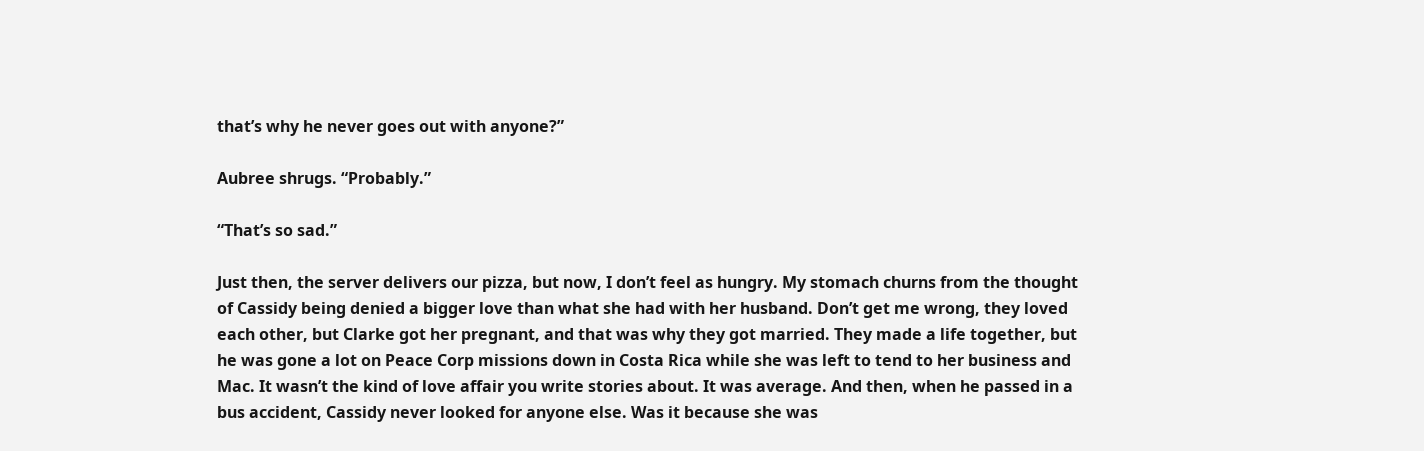that’s why he never goes out with anyone?”

Aubree shrugs. “Probably.”

“That’s so sad.”

Just then, the server delivers our pizza, but now, I don’t feel as hungry. My stomach churns from the thought of Cassidy being denied a bigger love than what she had with her husband. Don’t get me wrong, they loved each other, but Clarke got her pregnant, and that was why they got married. They made a life together, but he was gone a lot on Peace Corp missions down in Costa Rica while she was left to tend to her business and Mac. It wasn’t the kind of love affair you write stories about. It was average. And then, when he passed in a bus accident, Cassidy never looked for anyone else. Was it because she was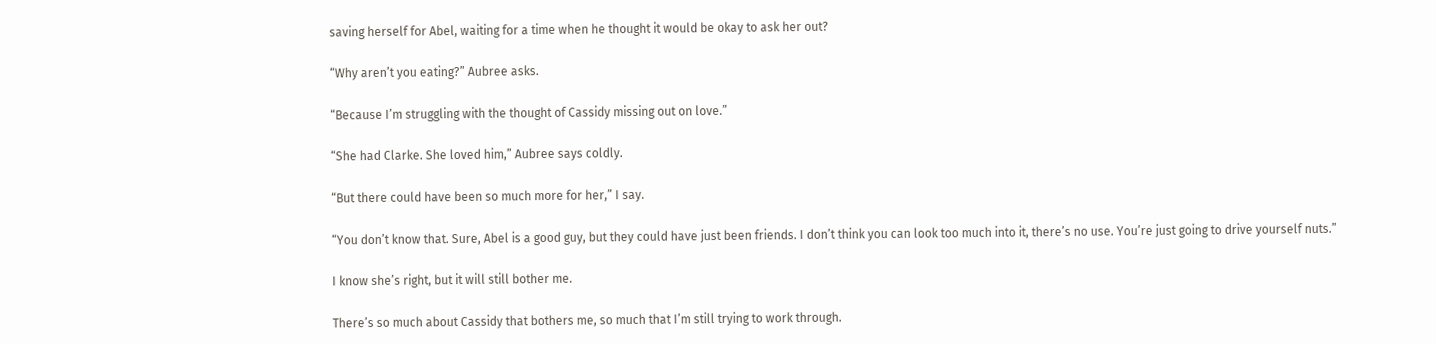saving herself for Abel, waiting for a time when he thought it would be okay to ask her out?

“Why aren’t you eating?” Aubree asks.

“Because I’m struggling with the thought of Cassidy missing out on love.”

“She had Clarke. She loved him,” Aubree says coldly.

“But there could have been so much more for her,” I say.

“You don’t know that. Sure, Abel is a good guy, but they could have just been friends. I don’t think you can look too much into it, there’s no use. You’re just going to drive yourself nuts.”

I know she’s right, but it will still bother me.

There’s so much about Cassidy that bothers me, so much that I’m still trying to work through.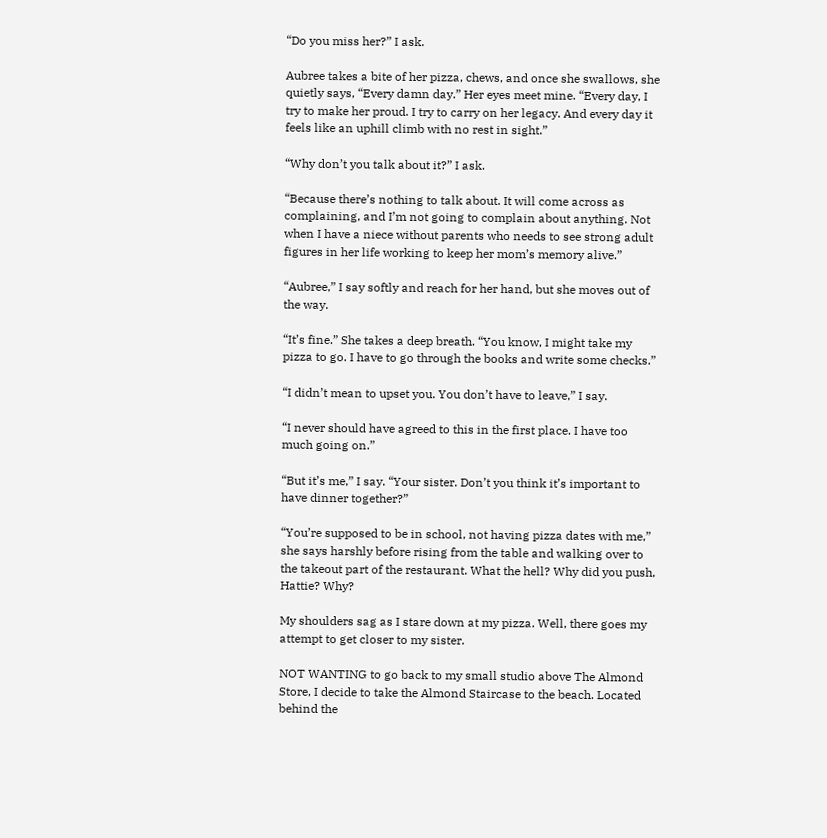“Do you miss her?” I ask.

Aubree takes a bite of her pizza, chews, and once she swallows, she quietly says, “Every damn day.” Her eyes meet mine. “Every day, I try to make her proud. I try to carry on her legacy. And every day it feels like an uphill climb with no rest in sight.”

“Why don’t you talk about it?” I ask.

“Because there’s nothing to talk about. It will come across as complaining, and I’m not going to complain about anything. Not when I have a niece without parents who needs to see strong adult figures in her life working to keep her mom’s memory alive.”

“Aubree,” I say softly and reach for her hand, but she moves out of the way.

“It’s fine.” She takes a deep breath. “You know, I might take my pizza to go. I have to go through the books and write some checks.”

“I didn’t mean to upset you. You don’t have to leave,” I say.

“I never should have agreed to this in the first place. I have too much going on.”

“But it’s me,” I say. “Your sister. Don’t you think it’s important to have dinner together?”

“You’re supposed to be in school, not having pizza dates with me,” she says harshly before rising from the table and walking over to the takeout part of the restaurant. What the hell? Why did you push, Hattie? Why?

My shoulders sag as I stare down at my pizza. Well, there goes my attempt to get closer to my sister.

NOT WANTING to go back to my small studio above The Almond Store, I decide to take the Almond Staircase to the beach. Located behind the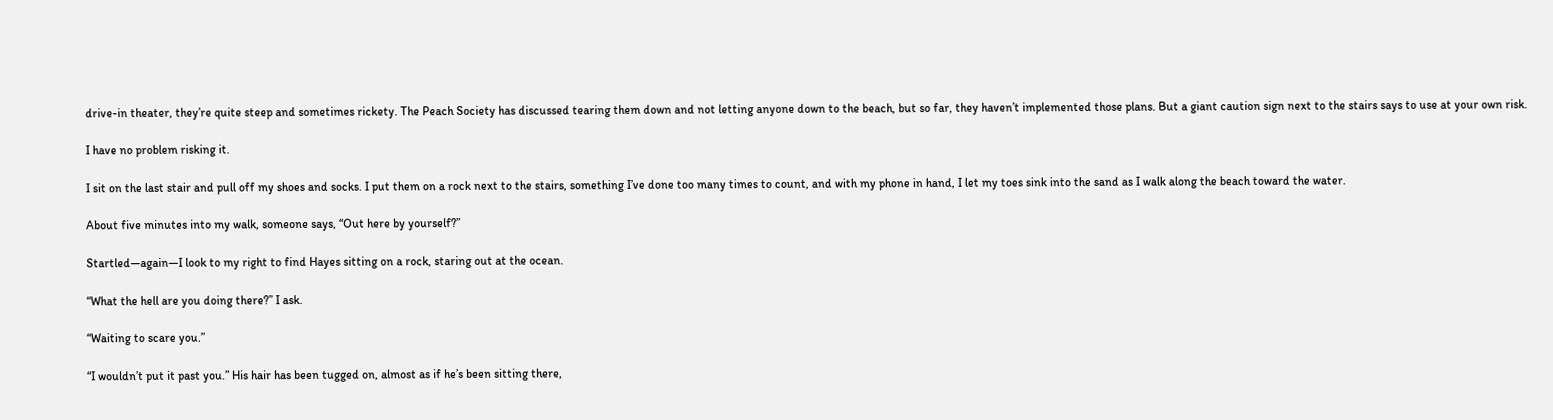drive-in theater, they’re quite steep and sometimes rickety. The Peach Society has discussed tearing them down and not letting anyone down to the beach, but so far, they haven’t implemented those plans. But a giant caution sign next to the stairs says to use at your own risk.

I have no problem risking it.

I sit on the last stair and pull off my shoes and socks. I put them on a rock next to the stairs, something I’ve done too many times to count, and with my phone in hand, I let my toes sink into the sand as I walk along the beach toward the water.

About five minutes into my walk, someone says, “Out here by yourself?”

Startled—again—I look to my right to find Hayes sitting on a rock, staring out at the ocean.

“What the hell are you doing there?” I ask.

“Waiting to scare you.”

“I wouldn’t put it past you.” His hair has been tugged on, almost as if he’s been sitting there,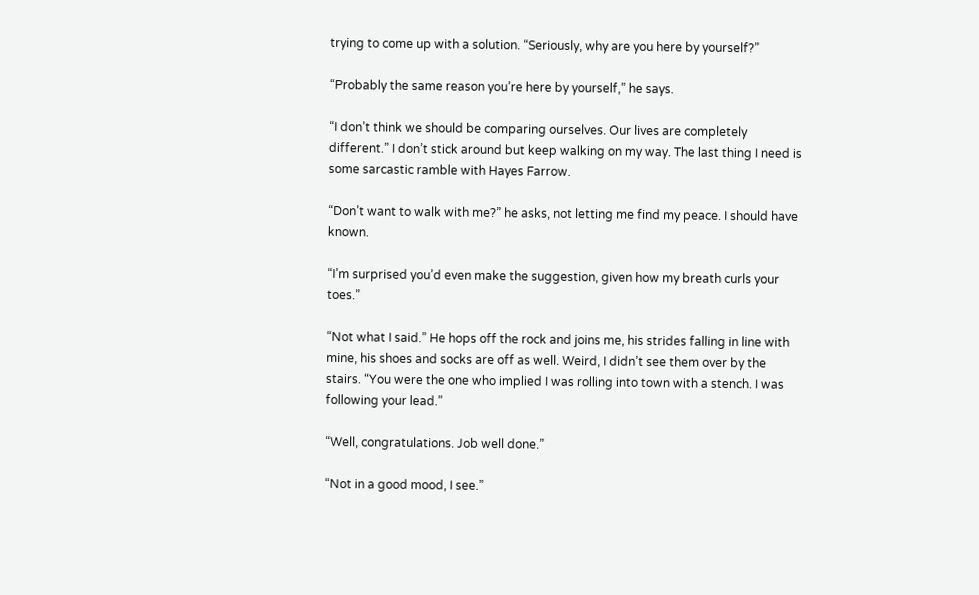trying to come up with a solution. “Seriously, why are you here by yourself?”

“Probably the same reason you’re here by yourself,” he says.

“I don’t think we should be comparing ourselves. Our lives are completely different.” I don’t stick around but keep walking on my way. The last thing I need is some sarcastic ramble with Hayes Farrow.

“Don’t want to walk with me?” he asks, not letting me find my peace. I should have known.

“I’m surprised you’d even make the suggestion, given how my breath curls your toes.”

“Not what I said.” He hops off the rock and joins me, his strides falling in line with mine, his shoes and socks are off as well. Weird, I didn’t see them over by the stairs. “You were the one who implied I was rolling into town with a stench. I was following your lead.”

“Well, congratulations. Job well done.”

“Not in a good mood, I see.”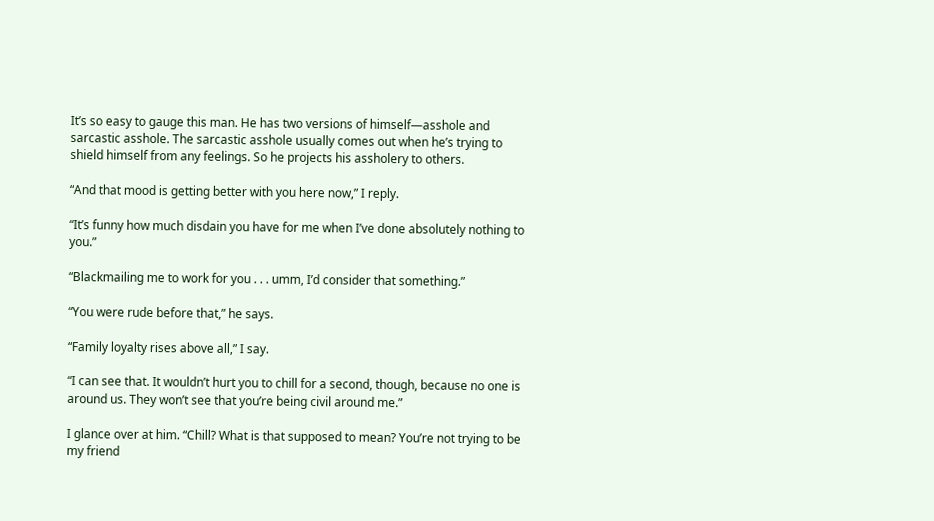It’s so easy to gauge this man. He has two versions of himself—asshole and sarcastic asshole. The sarcastic asshole usually comes out when he’s trying to shield himself from any feelings. So he projects his assholery to others.

“And that mood is getting better with you here now,” I reply.

“It’s funny how much disdain you have for me when I’ve done absolutely nothing to you.”

“Blackmailing me to work for you . . . umm, I’d consider that something.”

“You were rude before that,” he says.

“Family loyalty rises above all,” I say.

“I can see that. It wouldn’t hurt you to chill for a second, though, because no one is around us. They won’t see that you’re being civil around me.”

I glance over at him. “Chill? What is that supposed to mean? You’re not trying to be my friend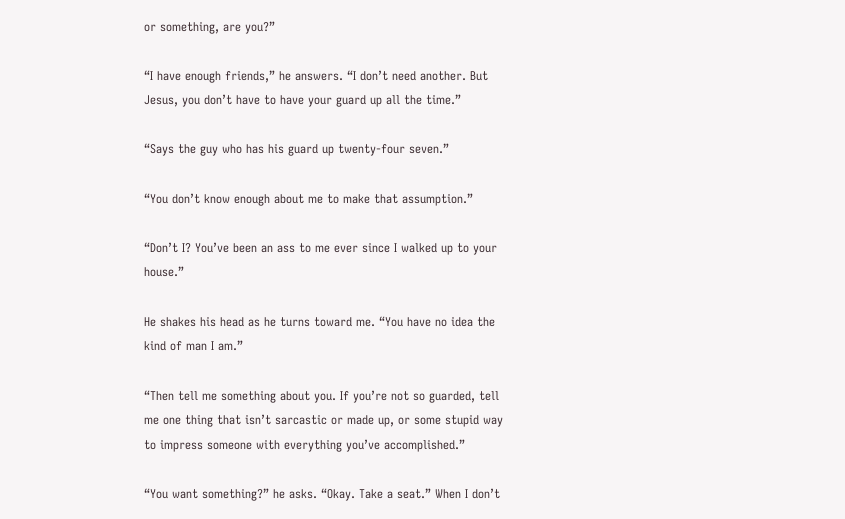or something, are you?”

“I have enough friends,” he answers. “I don’t need another. But Jesus, you don’t have to have your guard up all the time.”

“Says the guy who has his guard up twenty-four seven.”

“You don’t know enough about me to make that assumption.”

“Don’t I? You’ve been an ass to me ever since I walked up to your house.”

He shakes his head as he turns toward me. “You have no idea the kind of man I am.”

“Then tell me something about you. If you’re not so guarded, tell me one thing that isn’t sarcastic or made up, or some stupid way to impress someone with everything you’ve accomplished.”

“You want something?” he asks. “Okay. Take a seat.” When I don’t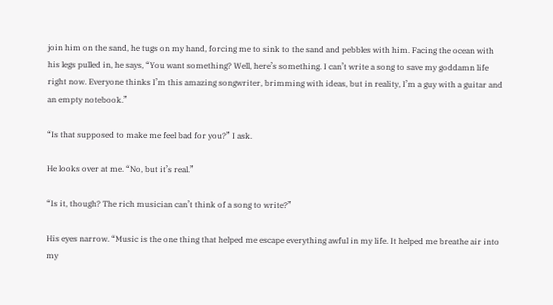join him on the sand, he tugs on my hand, forcing me to sink to the sand and pebbles with him. Facing the ocean with his legs pulled in, he says, “You want something? Well, here’s something. I can’t write a song to save my goddamn life right now. Everyone thinks I’m this amazing songwriter, brimming with ideas, but in reality, I’m a guy with a guitar and an empty notebook.”

“Is that supposed to make me feel bad for you?” I ask.

He looks over at me. “No, but it’s real.”

“Is it, though? The rich musician can’t think of a song to write?”

His eyes narrow. “Music is the one thing that helped me escape everything awful in my life. It helped me breathe air into my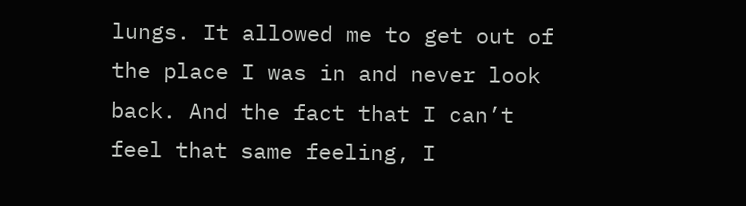lungs. It allowed me to get out of the place I was in and never look back. And the fact that I can’t feel that same feeling, I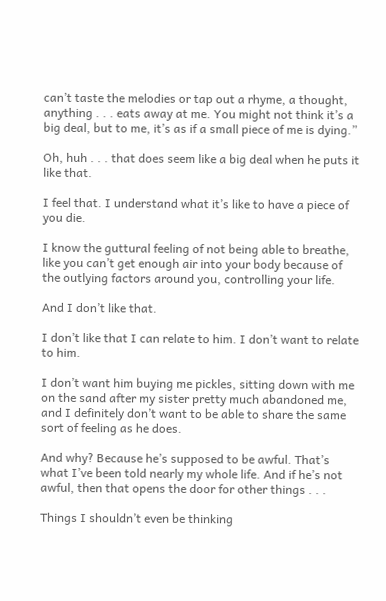can’t taste the melodies or tap out a rhyme, a thought, anything . . . eats away at me. You might not think it’s a big deal, but to me, it’s as if a small piece of me is dying.”

Oh, huh . . . that does seem like a big deal when he puts it like that.

I feel that. I understand what it’s like to have a piece of you die.

I know the guttural feeling of not being able to breathe, like you can’t get enough air into your body because of the outlying factors around you, controlling your life.

And I don’t like that.

I don’t like that I can relate to him. I don’t want to relate to him.

I don’t want him buying me pickles, sitting down with me on the sand after my sister pretty much abandoned me, and I definitely don’t want to be able to share the same sort of feeling as he does.

And why? Because he’s supposed to be awful. That’s what I’ve been told nearly my whole life. And if he’s not awful, then that opens the door for other things . . .

Things I shouldn’t even be thinking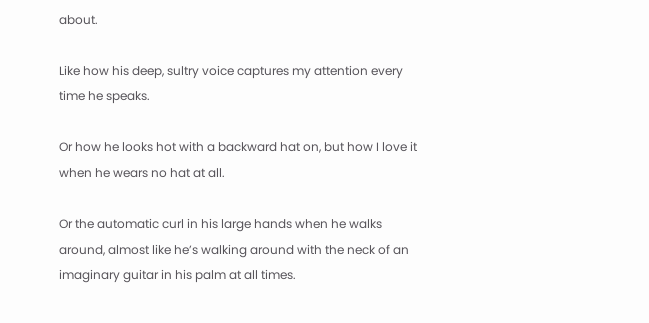about.

Like how his deep, sultry voice captures my attention every time he speaks.

Or how he looks hot with a backward hat on, but how I love it when he wears no hat at all.

Or the automatic curl in his large hands when he walks around, almost like he’s walking around with the neck of an imaginary guitar in his palm at all times.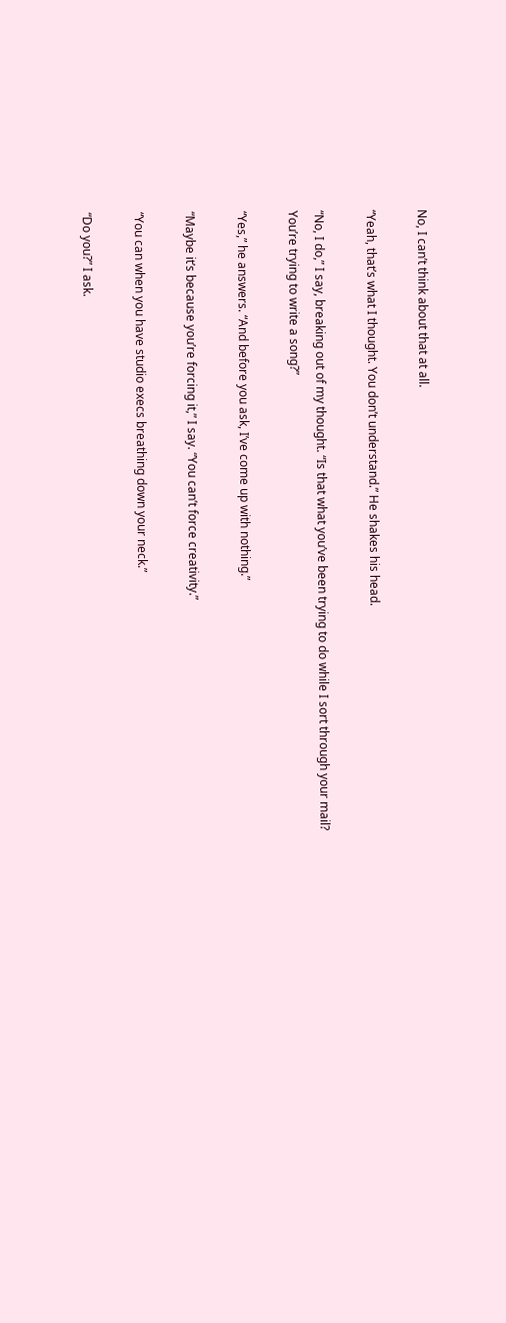No, I can’t think about that at all.

“Yeah, that’s what I thought. You don’t understand.” He shakes his head.

“No, I do,” I say, breaking out of my thought. “Is that what you’ve been trying to do while I sort through your mail? You’re trying to write a song?”

“Yes,” he answers. “And before you ask, I’ve come up with nothing.”

“Maybe it’s because you’re forcing it,” I say. “You can’t force creativity.”

“You can when you have studio execs breathing down your neck.”

“Do you?” I ask.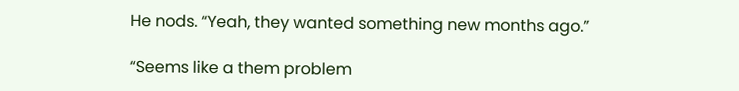He nods. “Yeah, they wanted something new months ago.”

“Seems like a them problem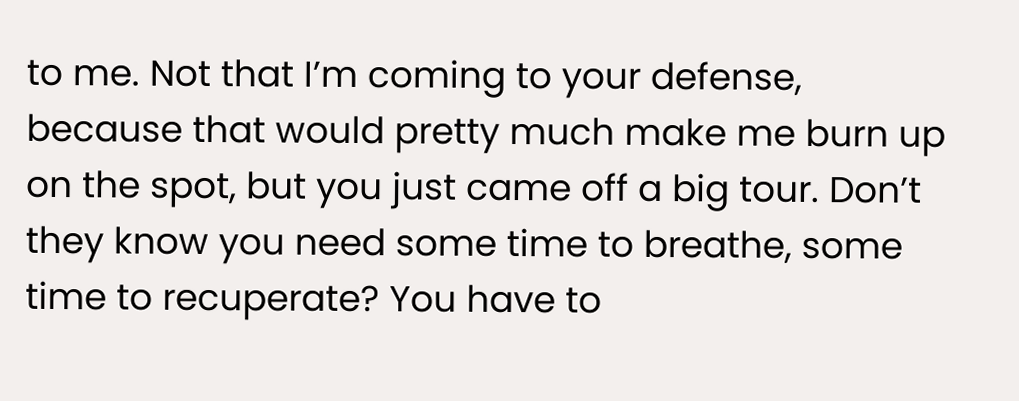to me. Not that I’m coming to your defense, because that would pretty much make me burn up on the spot, but you just came off a big tour. Don’t they know you need some time to breathe, some time to recuperate? You have to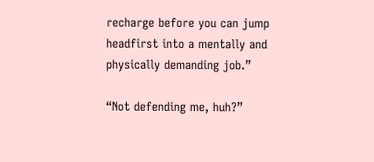recharge before you can jump headfirst into a mentally and physically demanding job.”

“Not defending me, huh?”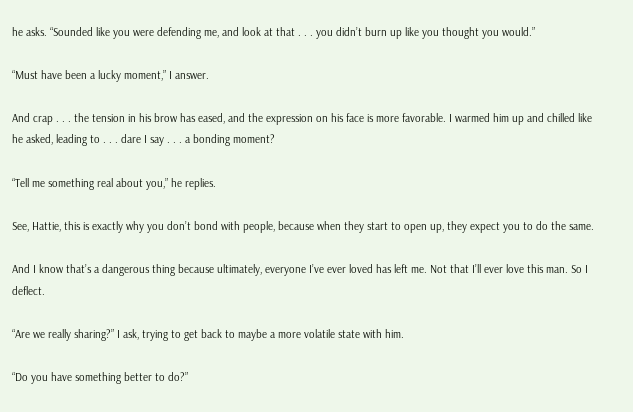he asks. “Sounded like you were defending me, and look at that . . . you didn’t burn up like you thought you would.”

“Must have been a lucky moment,” I answer.

And crap . . . the tension in his brow has eased, and the expression on his face is more favorable. I warmed him up and chilled like he asked, leading to . . . dare I say . . . a bonding moment?

“Tell me something real about you,” he replies.

See, Hattie, this is exactly why you don’t bond with people, because when they start to open up, they expect you to do the same.

And I know that’s a dangerous thing because ultimately, everyone I’ve ever loved has left me. Not that I’ll ever love this man. So I deflect.

“Are we really sharing?” I ask, trying to get back to maybe a more volatile state with him.

“Do you have something better to do?”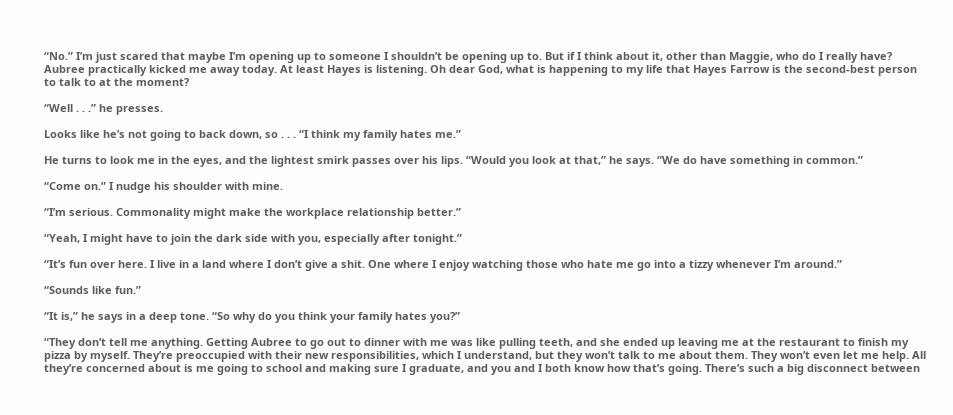“No.” I’m just scared that maybe I’m opening up to someone I shouldn’t be opening up to. But if I think about it, other than Maggie, who do I really have? Aubree practically kicked me away today. At least Hayes is listening. Oh dear God, what is happening to my life that Hayes Farrow is the second-best person to talk to at the moment?

“Well . . .” he presses.

Looks like he’s not going to back down, so . . . “I think my family hates me.”

He turns to look me in the eyes, and the lightest smirk passes over his lips. “Would you look at that,” he says. “We do have something in common.”

“Come on.” I nudge his shoulder with mine.

“I’m serious. Commonality might make the workplace relationship better.”

“Yeah, I might have to join the dark side with you, especially after tonight.”

“It’s fun over here. I live in a land where I don’t give a shit. One where I enjoy watching those who hate me go into a tizzy whenever I’m around.”

“Sounds like fun.”

“It is,” he says in a deep tone. “So why do you think your family hates you?”

“They don’t tell me anything. Getting Aubree to go out to dinner with me was like pulling teeth, and she ended up leaving me at the restaurant to finish my pizza by myself. They’re preoccupied with their new responsibilities, which I understand, but they won’t talk to me about them. They won’t even let me help. All they’re concerned about is me going to school and making sure I graduate, and you and I both know how that’s going. There’s such a big disconnect between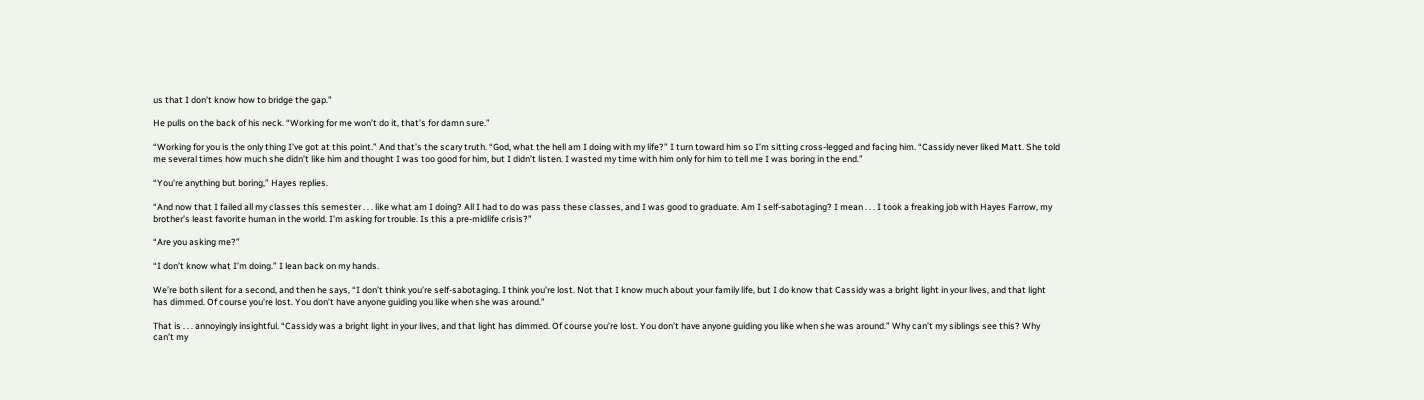us that I don’t know how to bridge the gap.”

He pulls on the back of his neck. “Working for me won’t do it, that’s for damn sure.”

“Working for you is the only thing I’ve got at this point.” And that’s the scary truth. “God, what the hell am I doing with my life?” I turn toward him so I’m sitting cross-legged and facing him. “Cassidy never liked Matt. She told me several times how much she didn’t like him and thought I was too good for him, but I didn’t listen. I wasted my time with him only for him to tell me I was boring in the end.”

“You’re anything but boring,” Hayes replies.

“And now that I failed all my classes this semester . . . like what am I doing? All I had to do was pass these classes, and I was good to graduate. Am I self-sabotaging? I mean . . . I took a freaking job with Hayes Farrow, my brother’s least favorite human in the world. I’m asking for trouble. Is this a pre-midlife crisis?”

“Are you asking me?”

“I don’t know what I’m doing.” I lean back on my hands.

We’re both silent for a second, and then he says, “I don’t think you’re self-sabotaging. I think you’re lost. Not that I know much about your family life, but I do know that Cassidy was a bright light in your lives, and that light has dimmed. Of course you’re lost. You don’t have anyone guiding you like when she was around.”

That is . . . annoyingly insightful. “Cassidy was a bright light in your lives, and that light has dimmed. Of course you’re lost. You don’t have anyone guiding you like when she was around.” Why can’t my siblings see this? Why can’t my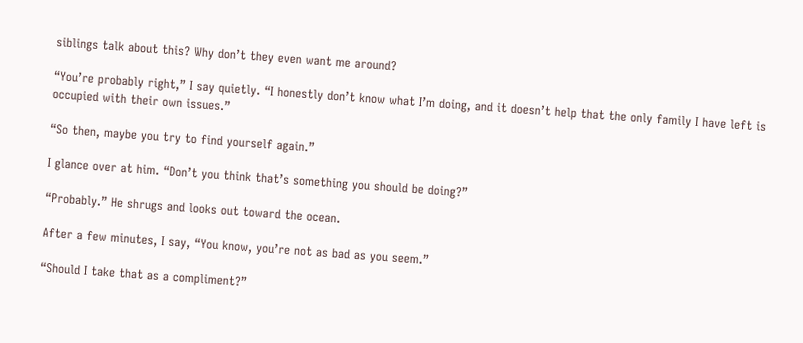siblings talk about this? Why don’t they even want me around?

“You’re probably right,” I say quietly. “I honestly don’t know what I’m doing, and it doesn’t help that the only family I have left is occupied with their own issues.”

“So then, maybe you try to find yourself again.”

I glance over at him. “Don’t you think that’s something you should be doing?”

“Probably.” He shrugs and looks out toward the ocean.

After a few minutes, I say, “You know, you’re not as bad as you seem.”

“Should I take that as a compliment?”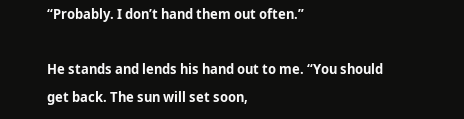“Probably. I don’t hand them out often.”

He stands and lends his hand out to me. “You should get back. The sun will set soon,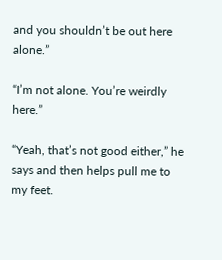and you shouldn’t be out here alone.”

“I’m not alone. You’re weirdly here.”

“Yeah, that’s not good either,” he says and then helps pull me to my feet.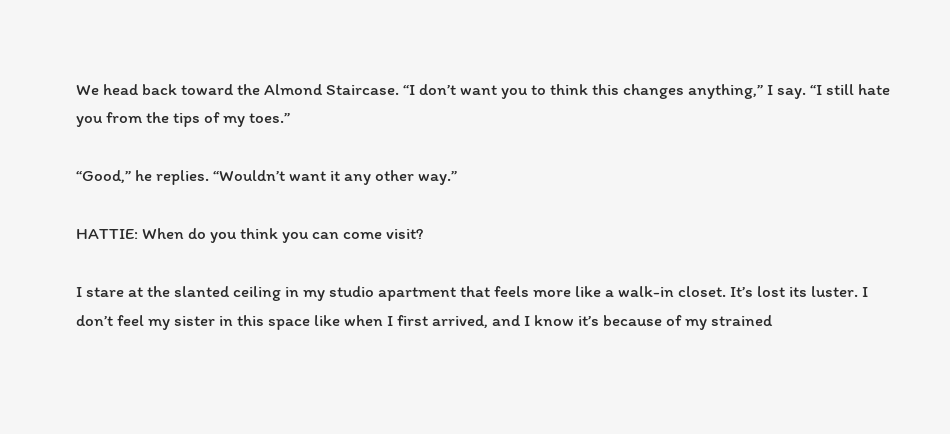We head back toward the Almond Staircase. “I don’t want you to think this changes anything,” I say. “I still hate you from the tips of my toes.”

“Good,” he replies. “Wouldn’t want it any other way.”

HATTIE: When do you think you can come visit?

I stare at the slanted ceiling in my studio apartment that feels more like a walk-in closet. It’s lost its luster. I don’t feel my sister in this space like when I first arrived, and I know it’s because of my strained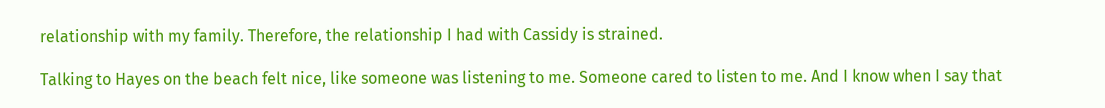relationship with my family. Therefore, the relationship I had with Cassidy is strained.

Talking to Hayes on the beach felt nice, like someone was listening to me. Someone cared to listen to me. And I know when I say that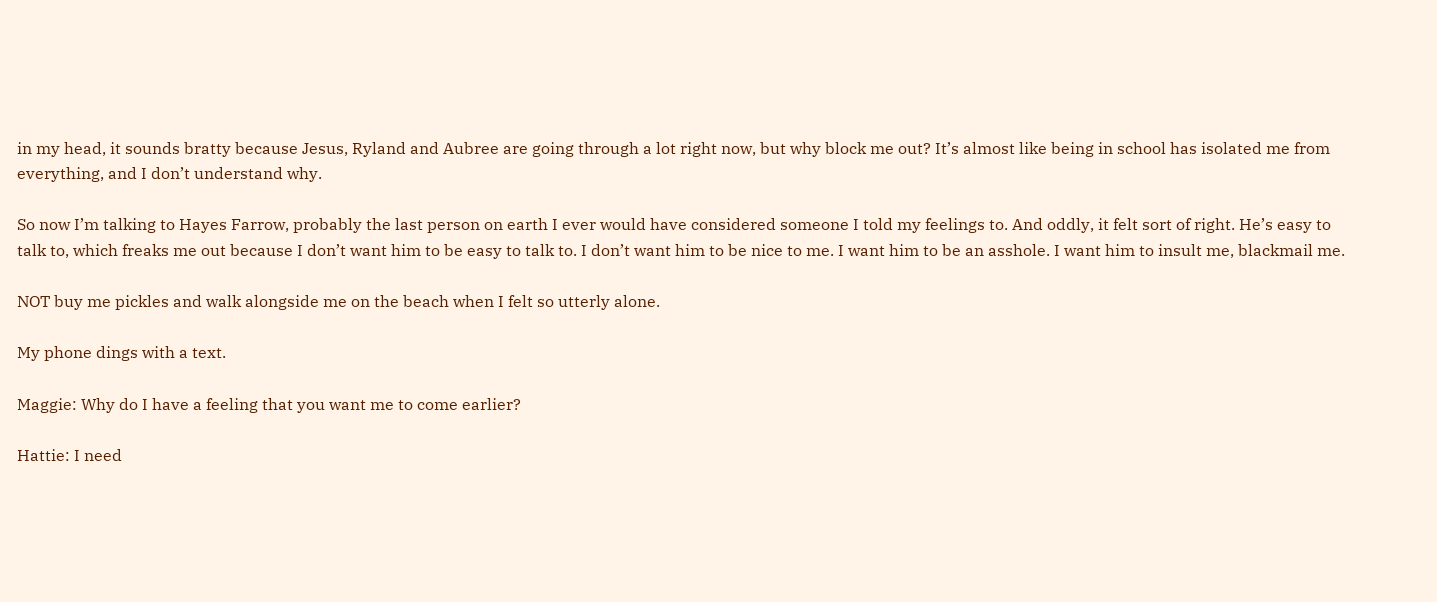in my head, it sounds bratty because Jesus, Ryland and Aubree are going through a lot right now, but why block me out? It’s almost like being in school has isolated me from everything, and I don’t understand why.

So now I’m talking to Hayes Farrow, probably the last person on earth I ever would have considered someone I told my feelings to. And oddly, it felt sort of right. He’s easy to talk to, which freaks me out because I don’t want him to be easy to talk to. I don’t want him to be nice to me. I want him to be an asshole. I want him to insult me, blackmail me.

NOT buy me pickles and walk alongside me on the beach when I felt so utterly alone.

My phone dings with a text.

Maggie: Why do I have a feeling that you want me to come earlier?

Hattie: I need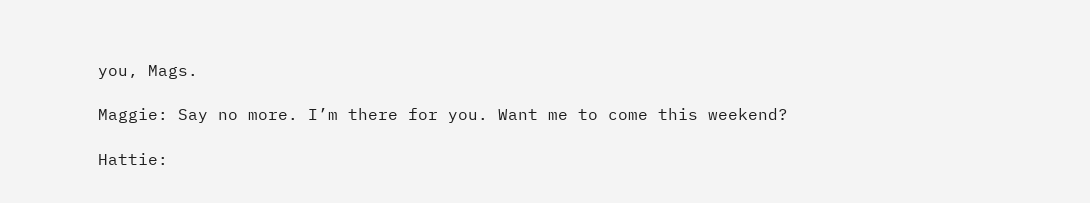you, Mags.

Maggie: Say no more. I’m there for you. Want me to come this weekend?

Hattie: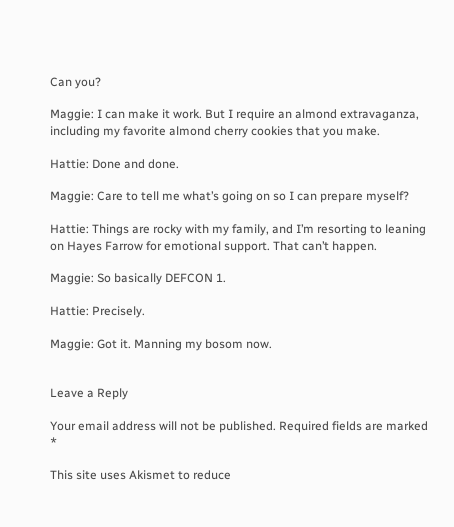Can you?

Maggie: I can make it work. But I require an almond extravaganza, including my favorite almond cherry cookies that you make.

Hattie: Done and done.

Maggie: Care to tell me what’s going on so I can prepare myself?

Hattie: Things are rocky with my family, and I’m resorting to leaning on Hayes Farrow for emotional support. That can’t happen.

Maggie: So basically DEFCON 1.

Hattie: Precisely.

Maggie: Got it. Manning my bosom now.


Leave a Reply

Your email address will not be published. Required fields are marked *

This site uses Akismet to reduce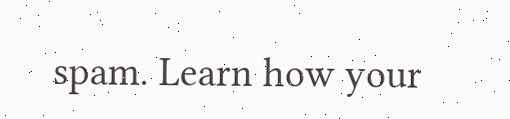spam. Learn how your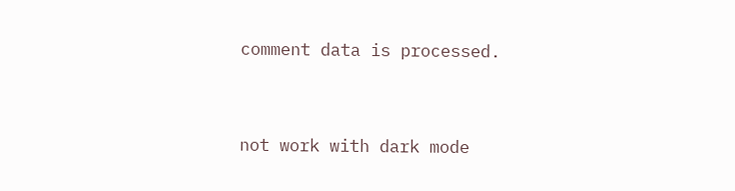comment data is processed.


not work with dark mode